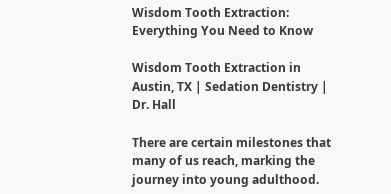Wisdom Tooth Extraction: Everything You Need to Know

Wisdom Tooth Extraction in Austin, TX | Sedation Dentistry | Dr. Hall

There are certain milestones that many of us reach, marking the journey into young adulthood.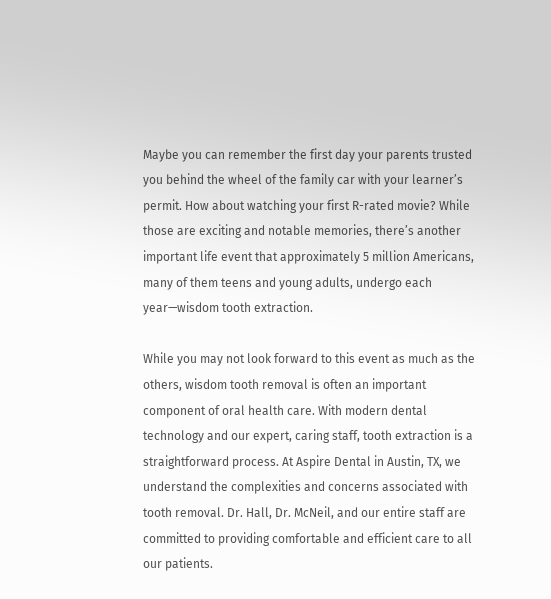Maybe you can remember the first day your parents trusted you behind the wheel of the family car with your learner’s permit. How about watching your first R-rated movie? While those are exciting and notable memories, there’s another important life event that approximately 5 million Americans, many of them teens and young adults, undergo each year—wisdom tooth extraction.

While you may not look forward to this event as much as the others, wisdom tooth removal is often an important component of oral health care. With modern dental technology and our expert, caring staff, tooth extraction is a straightforward process. At Aspire Dental in Austin, TX, we understand the complexities and concerns associated with tooth removal. Dr. Hall, Dr. McNeil, and our entire staff are committed to providing comfortable and efficient care to all our patients.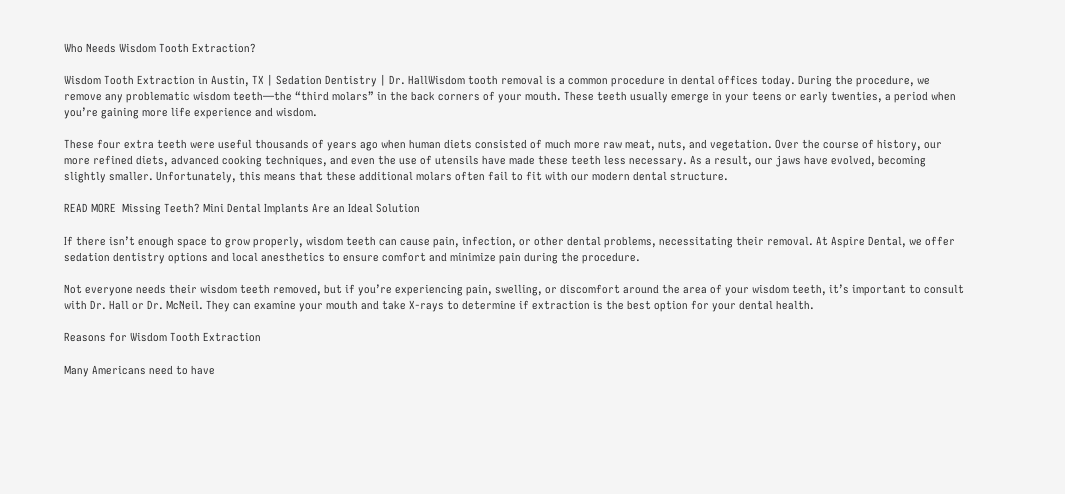Who Needs Wisdom Tooth Extraction?

Wisdom Tooth Extraction in Austin, TX | Sedation Dentistry | Dr. HallWisdom tooth removal is a common procedure in dental offices today. During the procedure, we remove any problematic wisdom teeth—the “third molars” in the back corners of your mouth. These teeth usually emerge in your teens or early twenties, a period when you’re gaining more life experience and wisdom.

These four extra teeth were useful thousands of years ago when human diets consisted of much more raw meat, nuts, and vegetation. Over the course of history, our more refined diets, advanced cooking techniques, and even the use of utensils have made these teeth less necessary. As a result, our jaws have evolved, becoming slightly smaller. Unfortunately, this means that these additional molars often fail to fit with our modern dental structure.

READ MORE  Missing Teeth? Mini Dental Implants Are an Ideal Solution

If there isn’t enough space to grow properly, wisdom teeth can cause pain, infection, or other dental problems, necessitating their removal. At Aspire Dental, we offer sedation dentistry options and local anesthetics to ensure comfort and minimize pain during the procedure.

Not everyone needs their wisdom teeth removed, but if you’re experiencing pain, swelling, or discomfort around the area of your wisdom teeth, it’s important to consult with Dr. Hall or Dr. McNeil. They can examine your mouth and take X-rays to determine if extraction is the best option for your dental health.

Reasons for Wisdom Tooth Extraction

Many Americans need to have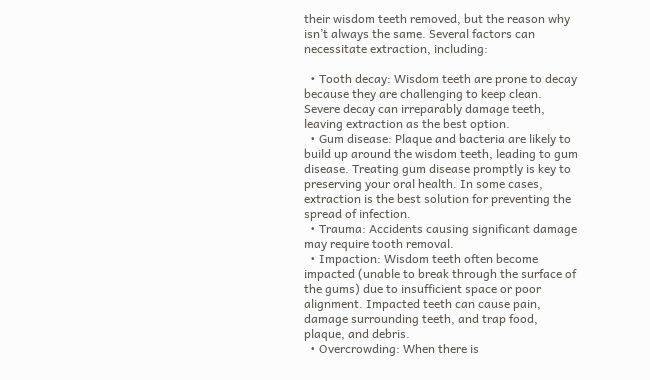their wisdom teeth removed, but the reason why isn’t always the same. Several factors can necessitate extraction, including:

  • Tooth decay: Wisdom teeth are prone to decay because they are challenging to keep clean. Severe decay can irreparably damage teeth, leaving extraction as the best option.
  • Gum disease: Plaque and bacteria are likely to build up around the wisdom teeth, leading to gum disease. Treating gum disease promptly is key to preserving your oral health. In some cases, extraction is the best solution for preventing the spread of infection.
  • Trauma: Accidents causing significant damage may require tooth removal.
  • Impaction: Wisdom teeth often become impacted (unable to break through the surface of the gums) due to insufficient space or poor alignment. Impacted teeth can cause pain, damage surrounding teeth, and trap food, plaque, and debris.
  • Overcrowding: When there is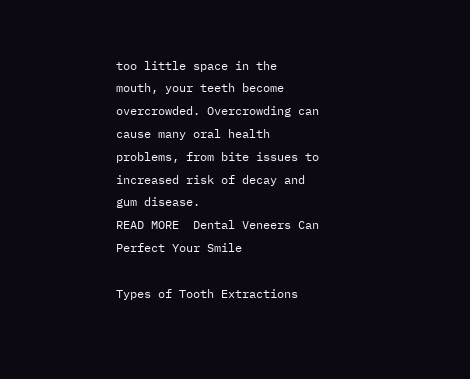too little space in the mouth, your teeth become overcrowded. Overcrowding can cause many oral health problems, from bite issues to increased risk of decay and gum disease.
READ MORE  Dental Veneers Can Perfect Your Smile

Types of Tooth Extractions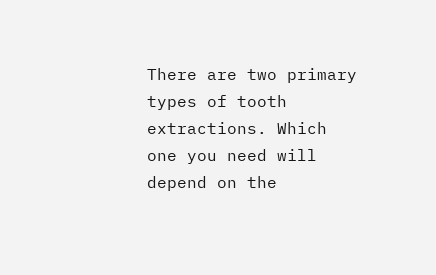There are two primary types of tooth extractions. Which one you need will depend on the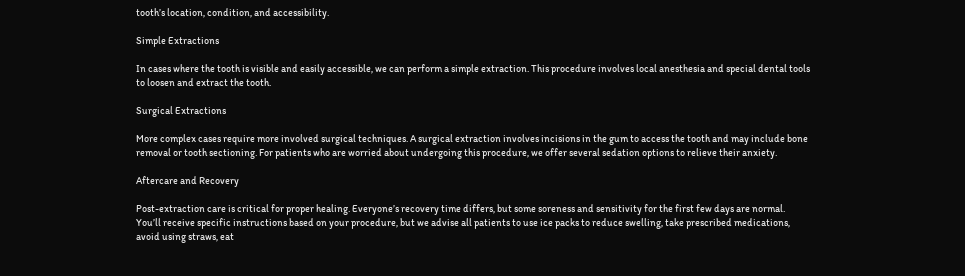tooth’s location, condition, and accessibility.

Simple Extractions

In cases where the tooth is visible and easily accessible, we can perform a simple extraction. This procedure involves local anesthesia and special dental tools to loosen and extract the tooth.

Surgical Extractions

More complex cases require more involved surgical techniques. A surgical extraction involves incisions in the gum to access the tooth and may include bone removal or tooth sectioning. For patients who are worried about undergoing this procedure, we offer several sedation options to relieve their anxiety.

Aftercare and Recovery

Post-extraction care is critical for proper healing. Everyone’s recovery time differs, but some soreness and sensitivity for the first few days are normal. You’ll receive specific instructions based on your procedure, but we advise all patients to use ice packs to reduce swelling, take prescribed medications, avoid using straws, eat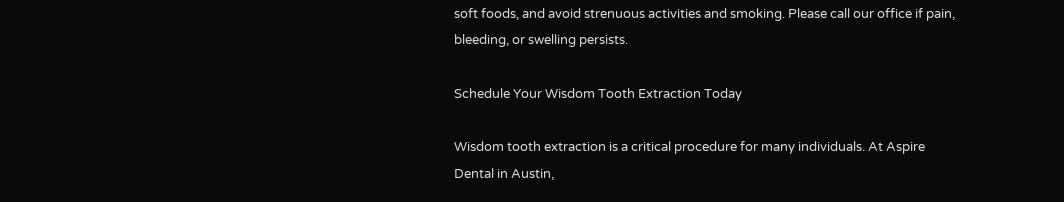soft foods, and avoid strenuous activities and smoking. Please call our office if pain, bleeding, or swelling persists.

Schedule Your Wisdom Tooth Extraction Today

Wisdom tooth extraction is a critical procedure for many individuals. At Aspire Dental in Austin,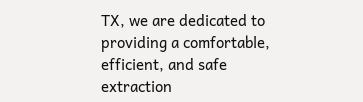TX, we are dedicated to providing a comfortable, efficient, and safe extraction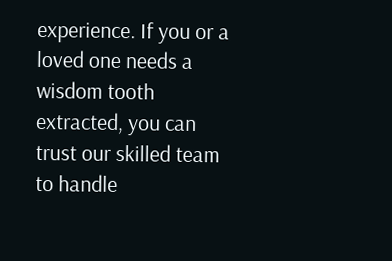experience. If you or a loved one needs a wisdom tooth extracted, you can trust our skilled team to handle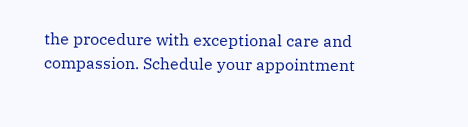the procedure with exceptional care and compassion. Schedule your appointment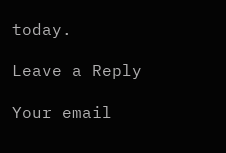today.

Leave a Reply

Your email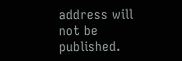address will not be published.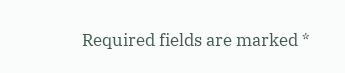Required fields are marked *